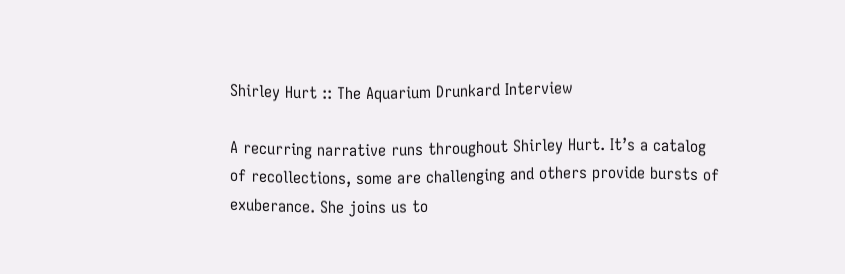Shirley Hurt :: The Aquarium Drunkard Interview

A recurring narrative runs throughout Shirley Hurt. It’s a catalog of recollections, some are challenging and others provide bursts of exuberance. She joins us to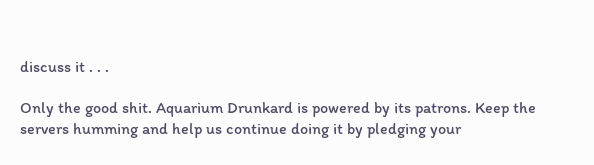discuss it . . .

Only the good shit. Aquarium Drunkard is powered by its patrons. Keep the servers humming and help us continue doing it by pledging your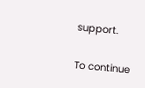support.

To continue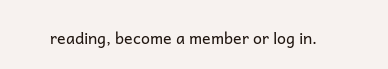reading, become a member or log in.